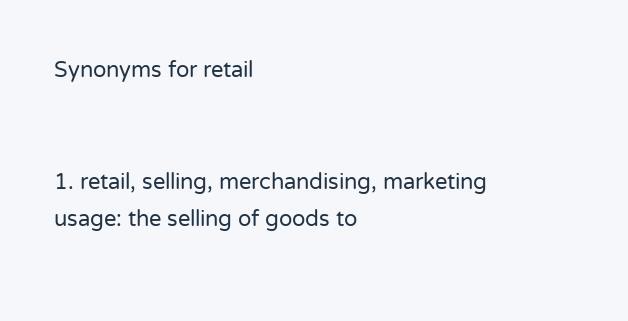Synonyms for retail


1. retail, selling, merchandising, marketing
usage: the selling of goods to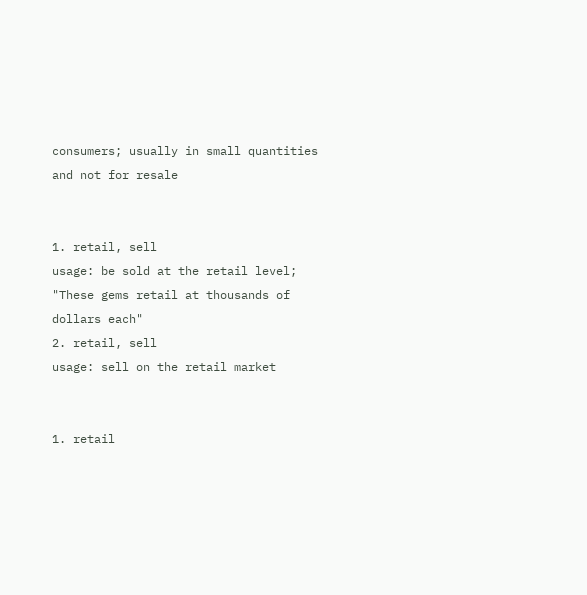consumers; usually in small quantities and not for resale


1. retail, sell
usage: be sold at the retail level; "These gems retail at thousands of dollars each"
2. retail, sell
usage: sell on the retail market


1. retail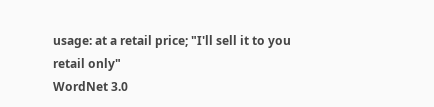usage: at a retail price; "I'll sell it to you retail only"
WordNet 3.0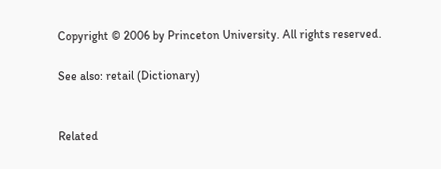Copyright © 2006 by Princeton University. All rights reserved.

See also: retail (Dictionary)


Related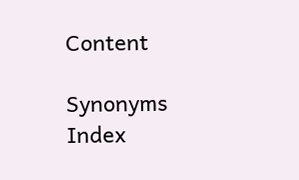Content

Synonyms Index